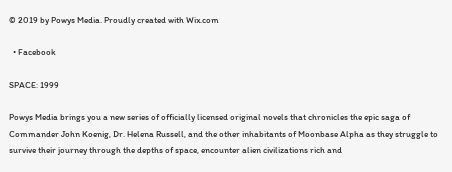© 2019 by Powys Media. Proudly created with Wix.com

  • Facebook

SPACE: 1999

Powys Media brings you a new series of officially licensed original novels that chronicles the epic saga of Commander John Koenig, Dr. Helena Russell, and the other inhabitants of Moonbase Alpha as they struggle to survive their journey through the depths of space, encounter alien civilizations rich and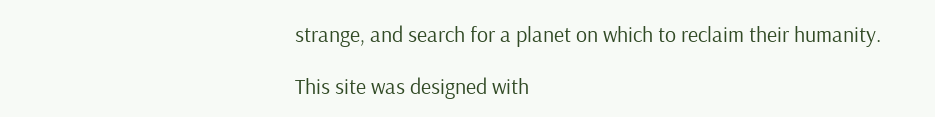strange, and search for a planet on which to reclaim their humanity.

This site was designed with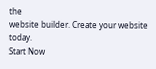the
website builder. Create your website today.
Start Now